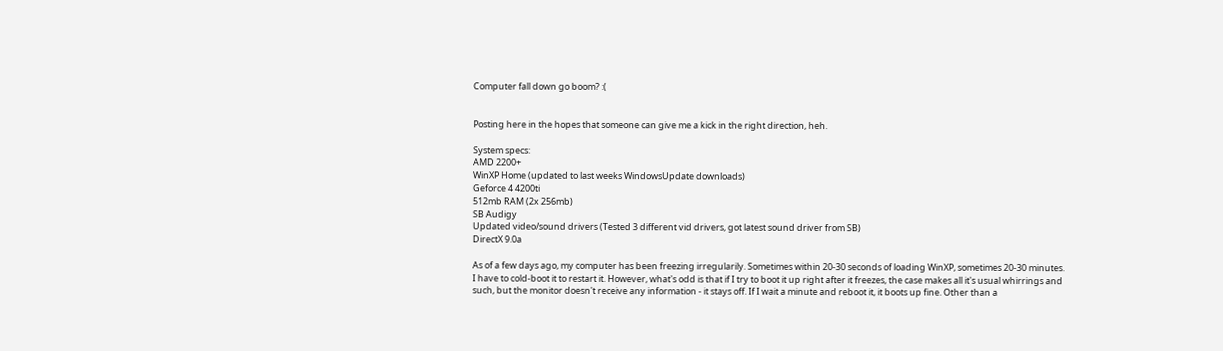Computer fall down go boom? :(


Posting here in the hopes that someone can give me a kick in the right direction, heh.

System specs:
AMD 2200+
WinXP Home (updated to last weeks WindowsUpdate downloads)
Geforce 4 4200ti
512mb RAM (2x 256mb)
SB Audigy
Updated video/sound drivers (Tested 3 different vid drivers, got latest sound driver from SB)
DirectX 9.0a

As of a few days ago, my computer has been freezing irregularily. Sometimes within 20-30 seconds of loading WinXP, sometimes 20-30 minutes. I have to cold-boot it to restart it. However, what's odd is that if I try to boot it up right after it freezes, the case makes all it's usual whirrings and such, but the monitor doesn't receive any information - it stays off. If I wait a minute and reboot it, it boots up fine. Other than a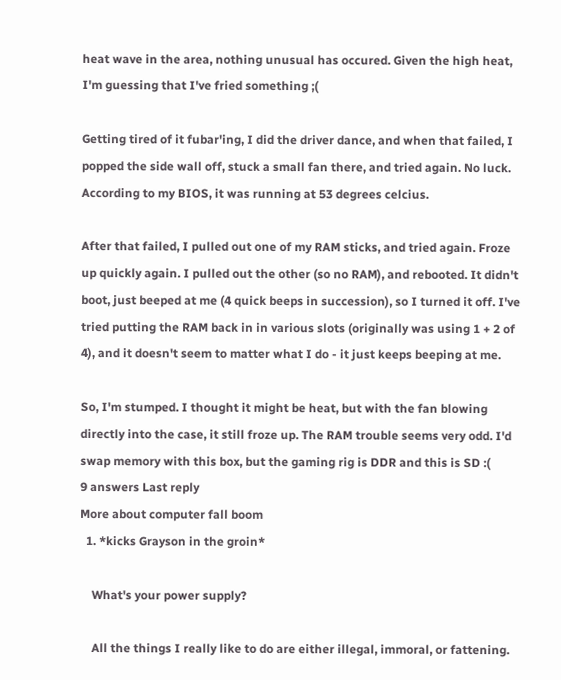heat wave in the area, nothing unusual has occured. Given the high heat, I'm guessing that I've fried something ;(

Getting tired of it fubar'ing, I did the driver dance, and when that failed, I popped the side wall off, stuck a small fan there, and tried again. No luck. According to my BIOS, it was running at 53 degrees celcius.

After that failed, I pulled out one of my RAM sticks, and tried again. Froze up quickly again. I pulled out the other (so no RAM), and rebooted. It didn't boot, just beeped at me (4 quick beeps in succession), so I turned it off. I've tried putting the RAM back in in various slots (originally was using 1 + 2 of 4), and it doesn't seem to matter what I do - it just keeps beeping at me.

So, I'm stumped. I thought it might be heat, but with the fan blowing directly into the case, it still froze up. The RAM trouble seems very odd. I'd swap memory with this box, but the gaming rig is DDR and this is SD :(
9 answers Last reply
More about computer fall boom
  1. *kicks Grayson in the groin*

    What's your power supply?

    All the things I really like to do are either illegal, immoral, or fattening.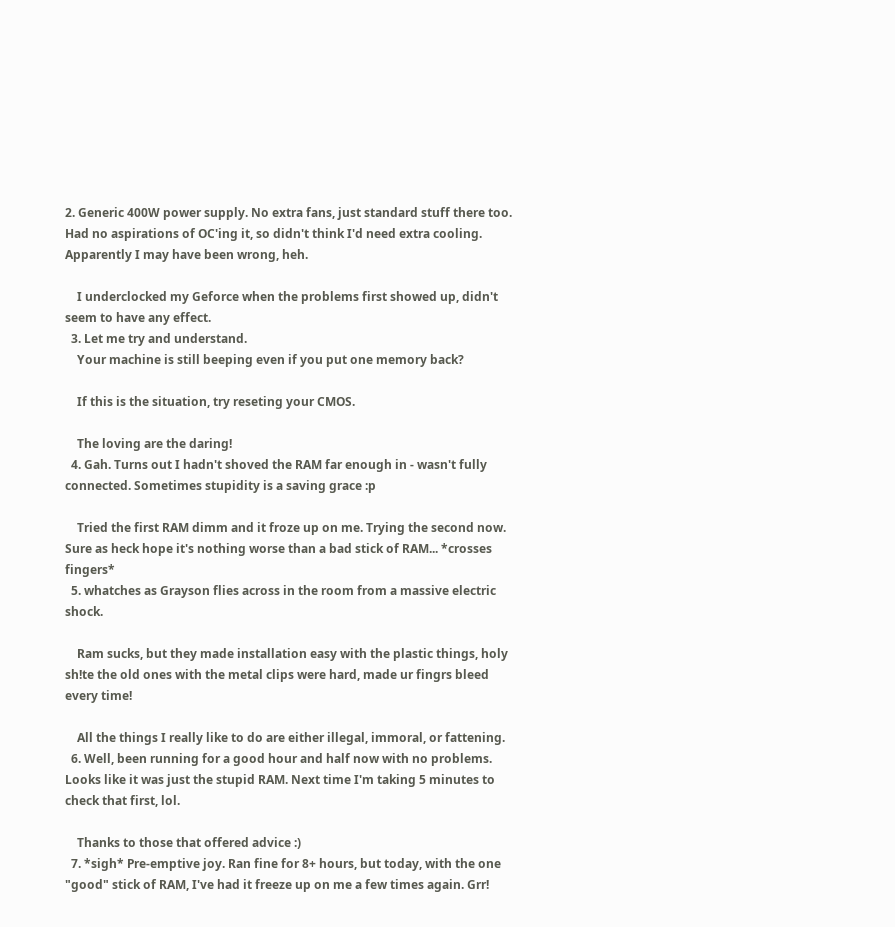2. Generic 400W power supply. No extra fans, just standard stuff there too. Had no aspirations of OC'ing it, so didn't think I'd need extra cooling. Apparently I may have been wrong, heh.

    I underclocked my Geforce when the problems first showed up, didn't seem to have any effect.
  3. Let me try and understand.
    Your machine is still beeping even if you put one memory back?

    If this is the situation, try reseting your CMOS.

    The loving are the daring!
  4. Gah. Turns out I hadn't shoved the RAM far enough in - wasn't fully connected. Sometimes stupidity is a saving grace :p

    Tried the first RAM dimm and it froze up on me. Trying the second now. Sure as heck hope it's nothing worse than a bad stick of RAM... *crosses fingers*
  5. whatches as Grayson flies across in the room from a massive electric shock.

    Ram sucks, but they made installation easy with the plastic things, holy sh!te the old ones with the metal clips were hard, made ur fingrs bleed every time!

    All the things I really like to do are either illegal, immoral, or fattening.
  6. Well, been running for a good hour and half now with no problems. Looks like it was just the stupid RAM. Next time I'm taking 5 minutes to check that first, lol.

    Thanks to those that offered advice :)
  7. *sigh* Pre-emptive joy. Ran fine for 8+ hours, but today, with the one "good" stick of RAM, I've had it freeze up on me a few times again. Grr!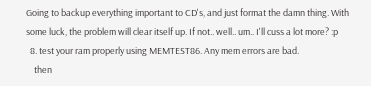Going to backup everything important to CD's, and just format the damn thing. With some luck, the problem will clear itself up. If not.. well.. um.. I'll cuss a lot more? :p
  8. test your ram properly using MEMTEST86. Any mem errors are bad.
    then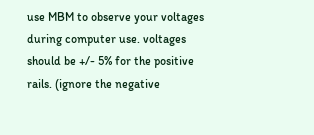use MBM to observe your voltages during computer use. voltages should be +/- 5% for the positive rails. (ignore the negative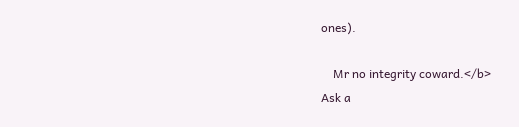ones).

    Mr no integrity coward.</b>
Ask a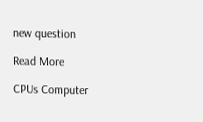new question

Read More

CPUs Computer